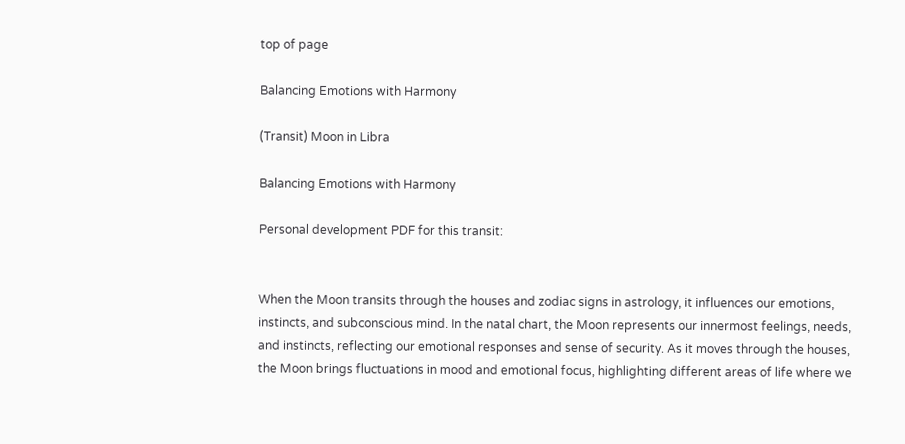top of page

Balancing Emotions with Harmony

(Transit) Moon in Libra

Balancing Emotions with Harmony

Personal development PDF for this transit:


When the Moon transits through the houses and zodiac signs in astrology, it influences our emotions, instincts, and subconscious mind. In the natal chart, the Moon represents our innermost feelings, needs, and instincts, reflecting our emotional responses and sense of security. As it moves through the houses, the Moon brings fluctuations in mood and emotional focus, highlighting different areas of life where we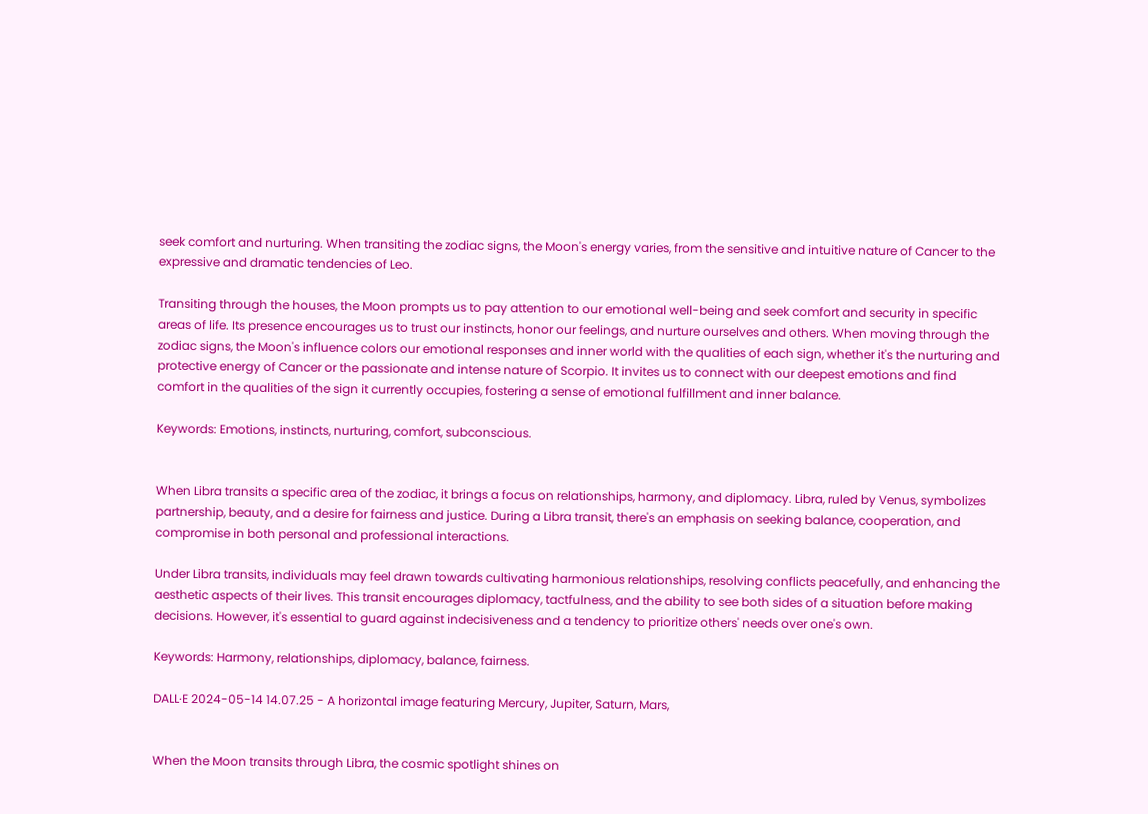seek comfort and nurturing. When transiting the zodiac signs, the Moon's energy varies, from the sensitive and intuitive nature of Cancer to the expressive and dramatic tendencies of Leo.

Transiting through the houses, the Moon prompts us to pay attention to our emotional well-being and seek comfort and security in specific areas of life. Its presence encourages us to trust our instincts, honor our feelings, and nurture ourselves and others. When moving through the zodiac signs, the Moon's influence colors our emotional responses and inner world with the qualities of each sign, whether it's the nurturing and protective energy of Cancer or the passionate and intense nature of Scorpio. It invites us to connect with our deepest emotions and find comfort in the qualities of the sign it currently occupies, fostering a sense of emotional fulfillment and inner balance.

Keywords: Emotions, instincts, nurturing, comfort, subconscious.


When Libra transits a specific area of the zodiac, it brings a focus on relationships, harmony, and diplomacy. Libra, ruled by Venus, symbolizes partnership, beauty, and a desire for fairness and justice. During a Libra transit, there's an emphasis on seeking balance, cooperation, and compromise in both personal and professional interactions.

Under Libra transits, individuals may feel drawn towards cultivating harmonious relationships, resolving conflicts peacefully, and enhancing the aesthetic aspects of their lives. This transit encourages diplomacy, tactfulness, and the ability to see both sides of a situation before making decisions. However, it's essential to guard against indecisiveness and a tendency to prioritize others' needs over one's own.

Keywords: Harmony, relationships, diplomacy, balance, fairness.

DALL·E 2024-05-14 14.07.25 - A horizontal image featuring Mercury, Jupiter, Saturn, Mars,


When the Moon transits through Libra, the cosmic spotlight shines on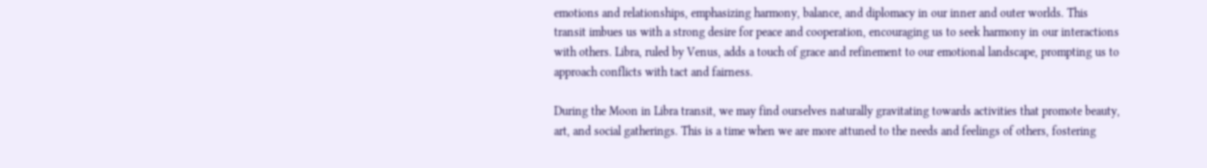emotions and relationships, emphasizing harmony, balance, and diplomacy in our inner and outer worlds. This transit imbues us with a strong desire for peace and cooperation, encouraging us to seek harmony in our interactions with others. Libra, ruled by Venus, adds a touch of grace and refinement to our emotional landscape, prompting us to approach conflicts with tact and fairness.

During the Moon in Libra transit, we may find ourselves naturally gravitating towards activities that promote beauty, art, and social gatherings. This is a time when we are more attuned to the needs and feelings of others, fostering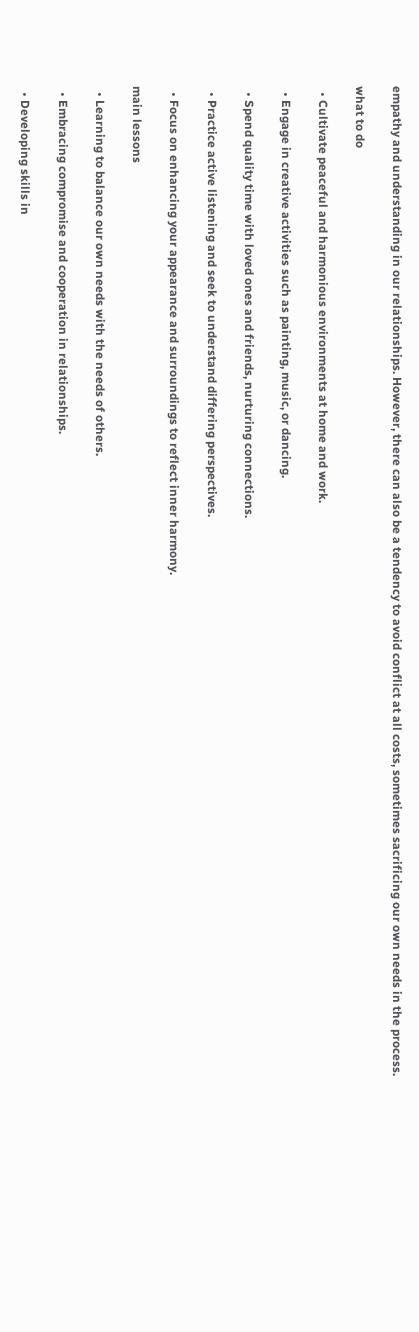empathy and understanding in our relationships. However, there can also be a tendency to avoid conflict at all costs, sometimes sacrificing our own needs in the process.

what to do

  • Cultivate peaceful and harmonious environments at home and work.

  • Engage in creative activities such as painting, music, or dancing.

  • Spend quality time with loved ones and friends, nurturing connections.

  • Practice active listening and seek to understand differing perspectives.

  • Focus on enhancing your appearance and surroundings to reflect inner harmony.

main lessons

  • Learning to balance our own needs with the needs of others.

  • Embracing compromise and cooperation in relationships.

  • Developing skills in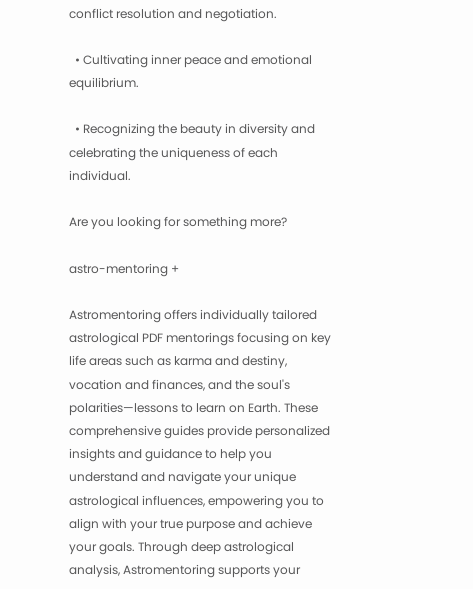conflict resolution and negotiation.

  • Cultivating inner peace and emotional equilibrium.

  • Recognizing the beauty in diversity and celebrating the uniqueness of each individual.

Are you looking for something more?

astro-mentoring +

Astromentoring offers individually tailored astrological PDF mentorings focusing on key life areas such as karma and destiny, vocation and finances, and the soul's polarities—lessons to learn on Earth. These comprehensive guides provide personalized insights and guidance to help you understand and navigate your unique astrological influences, empowering you to align with your true purpose and achieve your goals. Through deep astrological analysis, Astromentoring supports your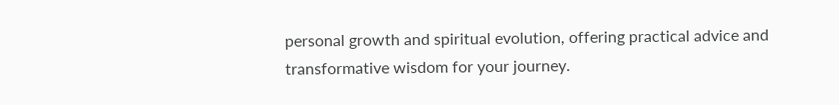personal growth and spiritual evolution, offering practical advice and transformative wisdom for your journey.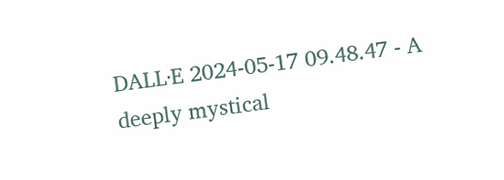DALL·E 2024-05-17 09.48.47 - A deeply mystical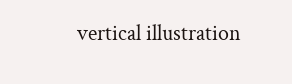vertical illustration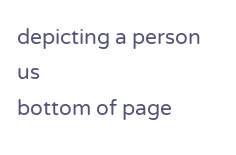depicting a person us
bottom of page